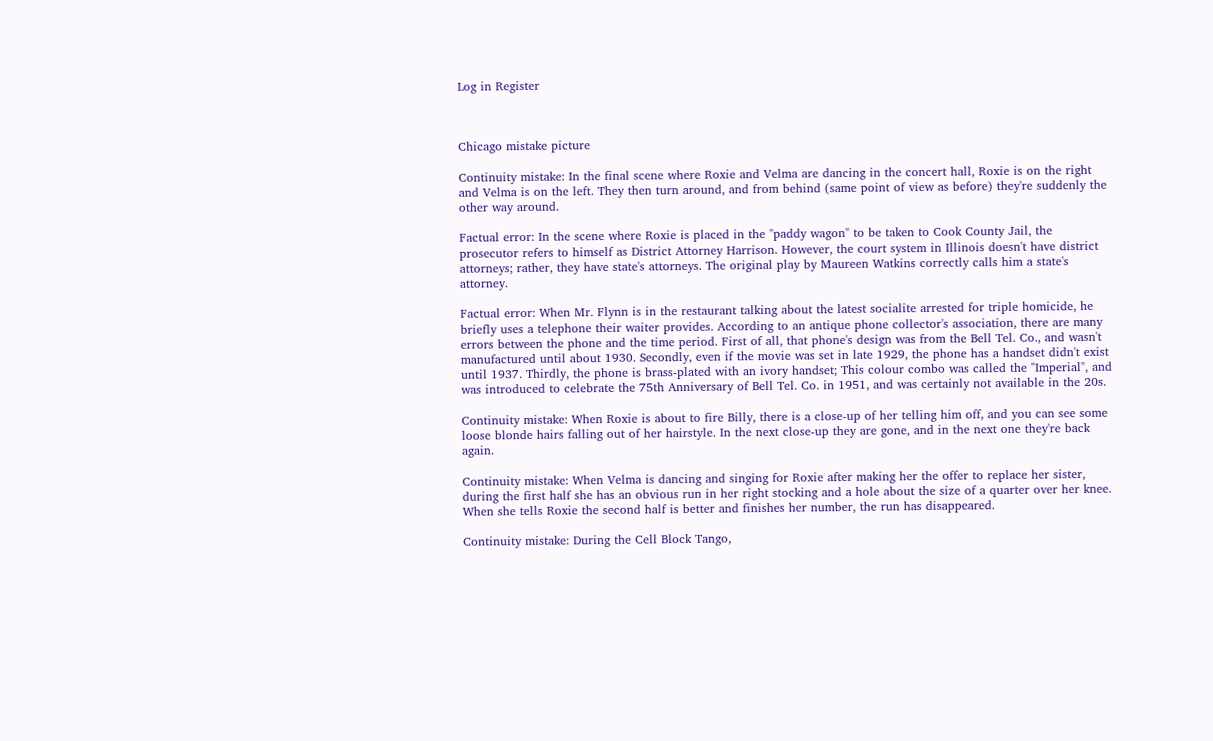Log in Register



Chicago mistake picture

Continuity mistake: In the final scene where Roxie and Velma are dancing in the concert hall, Roxie is on the right and Velma is on the left. They then turn around, and from behind (same point of view as before) they're suddenly the other way around.

Factual error: In the scene where Roxie is placed in the "paddy wagon" to be taken to Cook County Jail, the prosecutor refers to himself as District Attorney Harrison. However, the court system in Illinois doesn't have district attorneys; rather, they have state's attorneys. The original play by Maureen Watkins correctly calls him a state's attorney.

Factual error: When Mr. Flynn is in the restaurant talking about the latest socialite arrested for triple homicide, he briefly uses a telephone their waiter provides. According to an antique phone collector's association, there are many errors between the phone and the time period. First of all, that phone's design was from the Bell Tel. Co., and wasn't manufactured until about 1930. Secondly, even if the movie was set in late 1929, the phone has a handset didn't exist until 1937. Thirdly, the phone is brass-plated with an ivory handset; This colour combo was called the "Imperial", and was introduced to celebrate the 75th Anniversary of Bell Tel. Co. in 1951, and was certainly not available in the 20s.

Continuity mistake: When Roxie is about to fire Billy, there is a close-up of her telling him off, and you can see some loose blonde hairs falling out of her hairstyle. In the next close-up they are gone, and in the next one they're back again.

Continuity mistake: When Velma is dancing and singing for Roxie after making her the offer to replace her sister, during the first half she has an obvious run in her right stocking and a hole about the size of a quarter over her knee. When she tells Roxie the second half is better and finishes her number, the run has disappeared.

Continuity mistake: During the Cell Block Tango,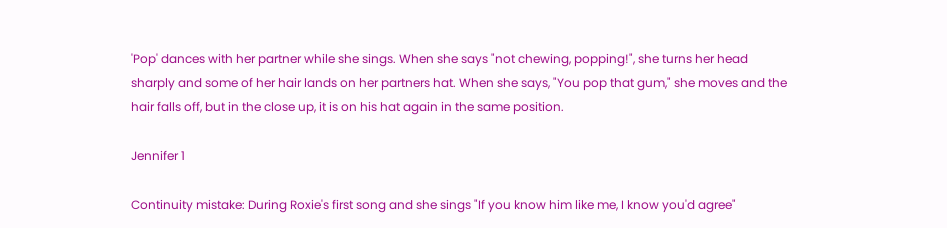'Pop' dances with her partner while she sings. When she says "not chewing, popping!", she turns her head sharply and some of her hair lands on her partners hat. When she says, "You pop that gum," she moves and the hair falls off, but in the close up, it is on his hat again in the same position.

Jennifer 1

Continuity mistake: During Roxie's first song and she sings "If you know him like me, I know you'd agree"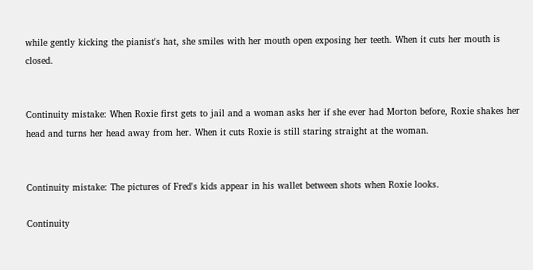while gently kicking the pianist's hat, she smiles with her mouth open exposing her teeth. When it cuts her mouth is closed.


Continuity mistake: When Roxie first gets to jail and a woman asks her if she ever had Morton before, Roxie shakes her head and turns her head away from her. When it cuts Roxie is still staring straight at the woman.


Continuity mistake: The pictures of Fred's kids appear in his wallet between shots when Roxie looks.

Continuity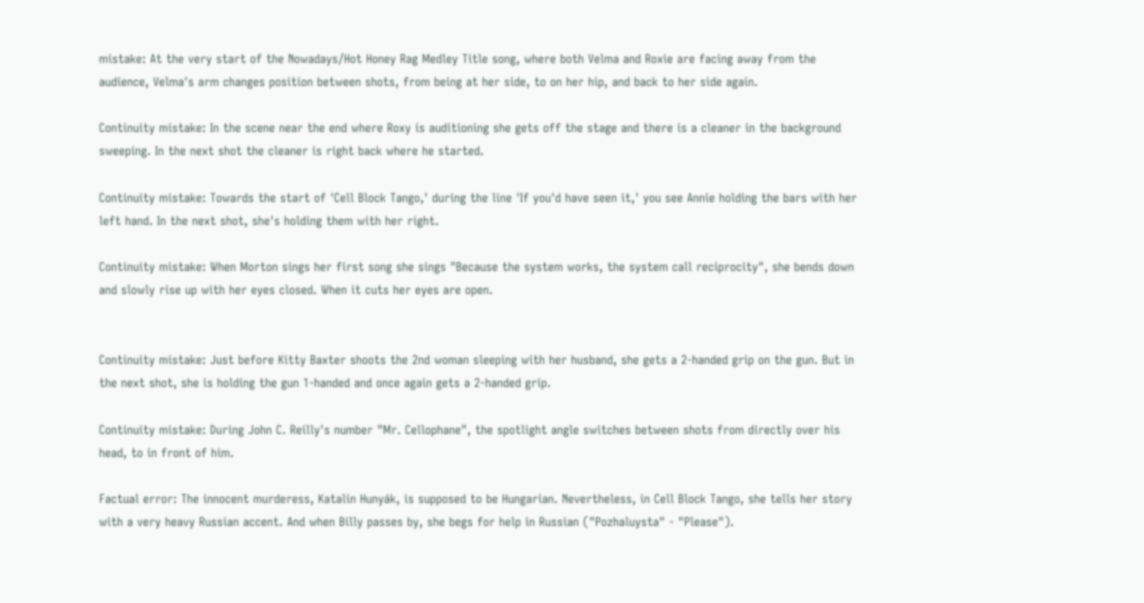mistake: At the very start of the Nowadays/Hot Honey Rag Medley Title song, where both Velma and Roxie are facing away from the audience, Velma's arm changes position between shots, from being at her side, to on her hip, and back to her side again.

Continuity mistake: In the scene near the end where Roxy is auditioning she gets off the stage and there is a cleaner in the background sweeping. In the next shot the cleaner is right back where he started.

Continuity mistake: Towards the start of 'Cell Block Tango,' during the line 'If you'd have seen it,' you see Annie holding the bars with her left hand. In the next shot, she's holding them with her right.

Continuity mistake: When Morton sings her first song she sings "Because the system works, the system call reciprocity", she bends down and slowly rise up with her eyes closed. When it cuts her eyes are open.


Continuity mistake: Just before Kitty Baxter shoots the 2nd woman sleeping with her husband, she gets a 2-handed grip on the gun. But in the next shot, she is holding the gun 1-handed and once again gets a 2-handed grip.

Continuity mistake: During John C. Reilly's number "Mr. Cellophane", the spotlight angle switches between shots from directly over his head, to in front of him.

Factual error: The innocent murderess, Katalin Hunyák, is supposed to be Hungarian. Nevertheless, in Cell Block Tango, she tells her story with a very heavy Russian accent. And when Billy passes by, she begs for help in Russian ("Pozhaluysta" - "Please").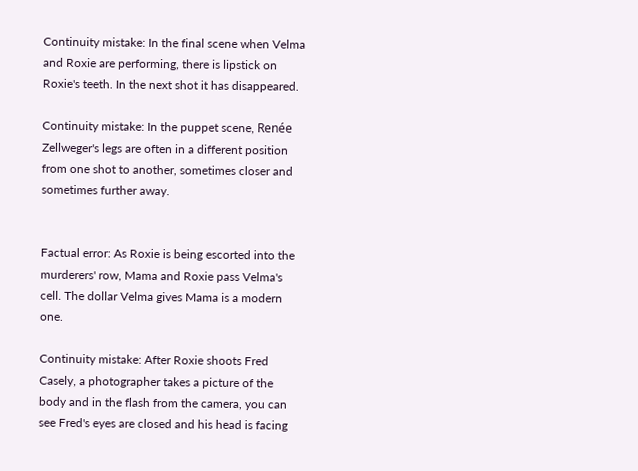Continuity mistake: In the final scene when Velma and Roxie are performing, there is lipstick on Roxie's teeth. In the next shot it has disappeared.

Continuity mistake: In the puppet scene, Renée Zellweger's legs are often in a different position from one shot to another, sometimes closer and sometimes further away.


Factual error: As Roxie is being escorted into the murderers' row, Mama and Roxie pass Velma's cell. The dollar Velma gives Mama is a modern one.

Continuity mistake: After Roxie shoots Fred Casely, a photographer takes a picture of the body and in the flash from the camera, you can see Fred's eyes are closed and his head is facing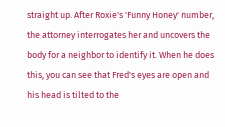straight up. After Roxie's 'Funny Honey' number, the attorney interrogates her and uncovers the body for a neighbor to identify it. When he does this, you can see that Fred's eyes are open and his head is tilted to the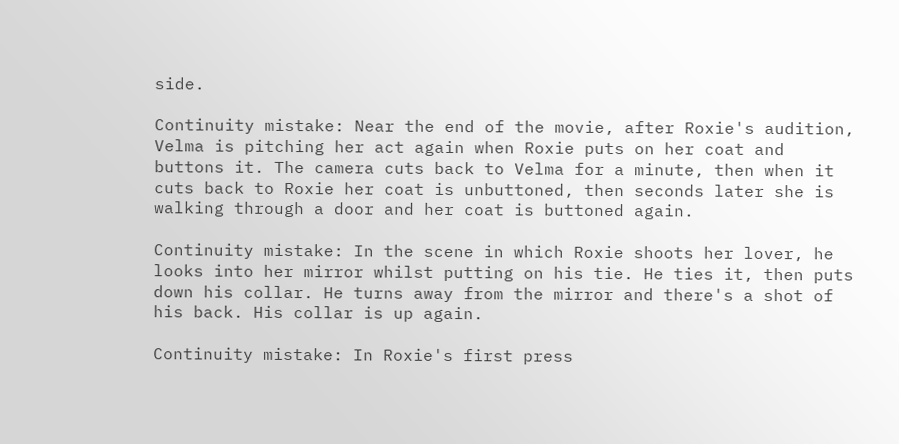side.

Continuity mistake: Near the end of the movie, after Roxie's audition, Velma is pitching her act again when Roxie puts on her coat and buttons it. The camera cuts back to Velma for a minute, then when it cuts back to Roxie her coat is unbuttoned, then seconds later she is walking through a door and her coat is buttoned again.

Continuity mistake: In the scene in which Roxie shoots her lover, he looks into her mirror whilst putting on his tie. He ties it, then puts down his collar. He turns away from the mirror and there's a shot of his back. His collar is up again.

Continuity mistake: In Roxie's first press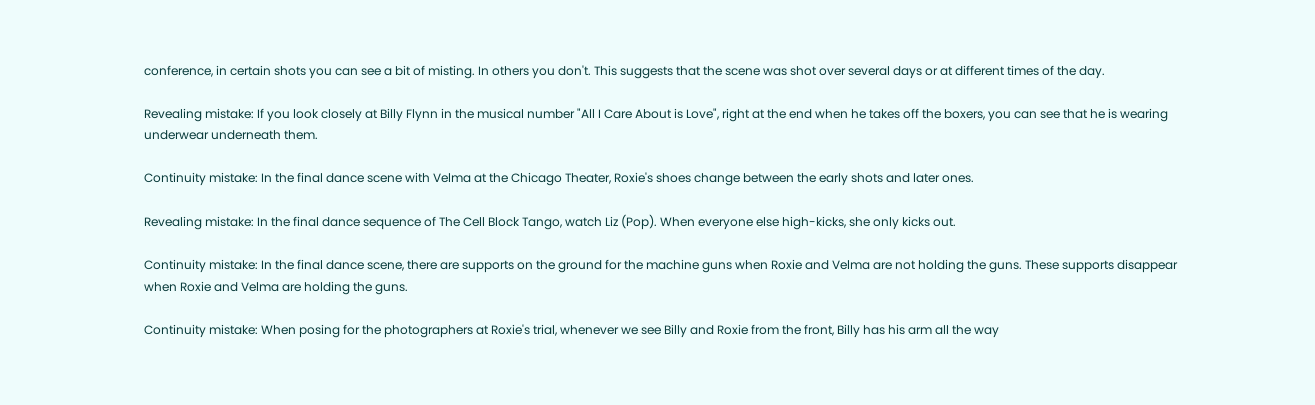conference, in certain shots you can see a bit of misting. In others you don't. This suggests that the scene was shot over several days or at different times of the day.

Revealing mistake: If you look closely at Billy Flynn in the musical number "All I Care About is Love", right at the end when he takes off the boxers, you can see that he is wearing underwear underneath them.

Continuity mistake: In the final dance scene with Velma at the Chicago Theater, Roxie's shoes change between the early shots and later ones.

Revealing mistake: In the final dance sequence of The Cell Block Tango, watch Liz (Pop). When everyone else high-kicks, she only kicks out.

Continuity mistake: In the final dance scene, there are supports on the ground for the machine guns when Roxie and Velma are not holding the guns. These supports disappear when Roxie and Velma are holding the guns.

Continuity mistake: When posing for the photographers at Roxie's trial, whenever we see Billy and Roxie from the front, Billy has his arm all the way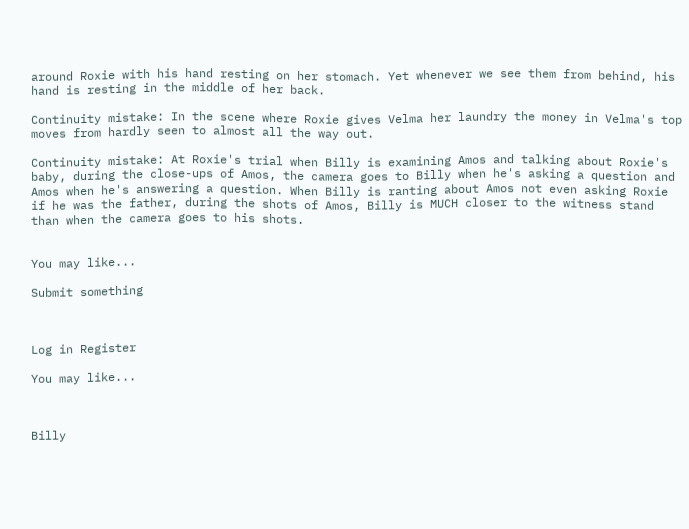around Roxie with his hand resting on her stomach. Yet whenever we see them from behind, his hand is resting in the middle of her back.

Continuity mistake: In the scene where Roxie gives Velma her laundry the money in Velma's top moves from hardly seen to almost all the way out.

Continuity mistake: At Roxie's trial when Billy is examining Amos and talking about Roxie's baby, during the close-ups of Amos, the camera goes to Billy when he's asking a question and Amos when he's answering a question. When Billy is ranting about Amos not even asking Roxie if he was the father, during the shots of Amos, Billy is MUCH closer to the witness stand than when the camera goes to his shots.


You may like...

Submit something



Log in Register

You may like...



Billy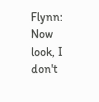Flynn: Now look, I don't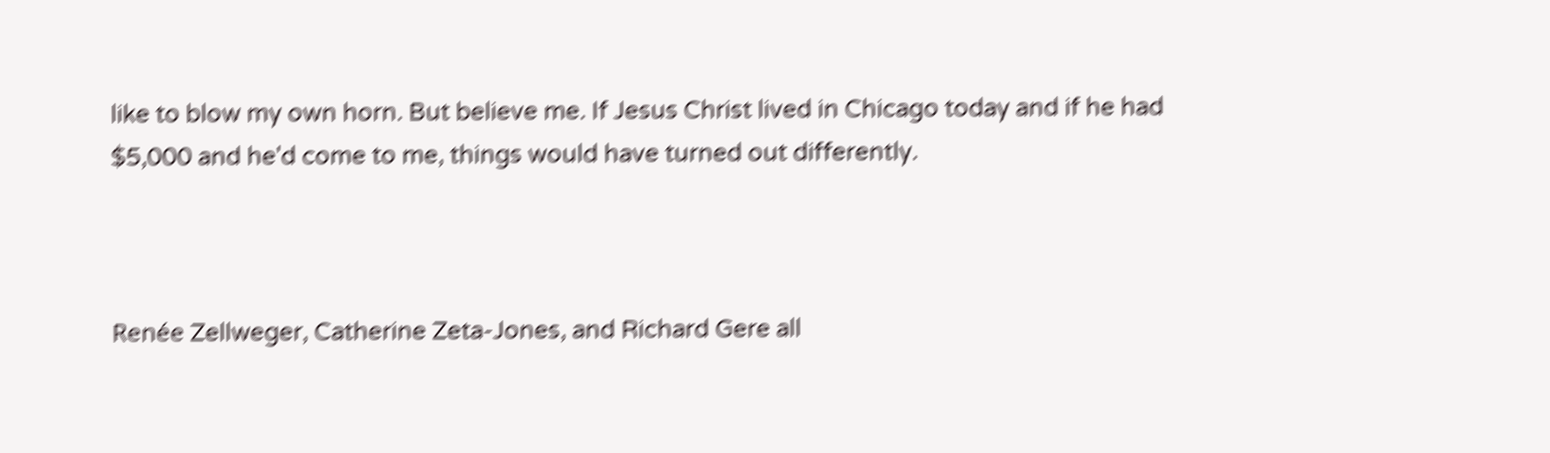like to blow my own horn. But believe me. If Jesus Christ lived in Chicago today and if he had $5,000 and he'd come to me, things would have turned out differently.



Renée Zellweger, Catherine Zeta-Jones, and Richard Gere all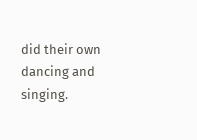did their own dancing and singing.